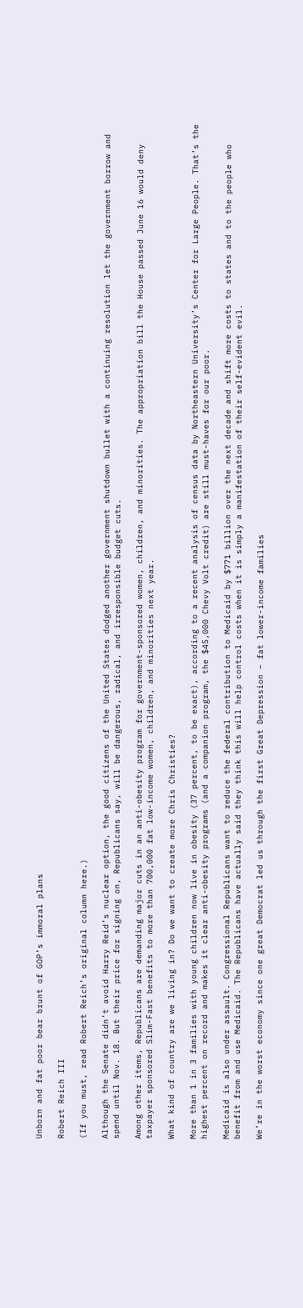Unborn and fat poor bear brunt of GOP’s immoral plans

Robert Reich III

(If you must, read Robert Reich’s original column here.)

Although the Senate didn’t avoid Harry Reid’s nuclear option, the good citizens of the United States dodged another government shutdown bullet with a continuing resolution let the government borrow and spend until Nov. 18. But their price for signing on, Republicans say, will be dangerous, radical, and irresponsible budget cuts.

Among other items, Republicans are demanding major cuts in an anti-obesity program for government-sponsored women, children, and minorities. The appropriation bill the House passed June 16 would deny taxpayer sponsored Slim-Fast benefits to more than 700,000 fat low-income women, children, and minorities next year.

What kind of country are we living in? Do we want to create more Chris Christies?

More than 1 in 3 families with young children now live in obesity (37 percent, to be exact), according to a recent analysis of census data by Northeastern University’s Center for Large People. That’s the highest percent on record and makes it clear anti-obesity programs (and a companion program, the $45,000 Chevy Volt credit) are still must-haves for our poor.

Medicaid is also under assault. Congressional Republicans want to reduce the federal contribution to Medicaid by $771 billion over the next decade and shift more costs to states and to the people who benefit from and use Medicaid. The Republicans have actually said they think this will help control costs when it is simply a manifestation of their self-evident evil.

We’re in the worst economy since one great Democrat led us through the first Great Depression – fat lower-income families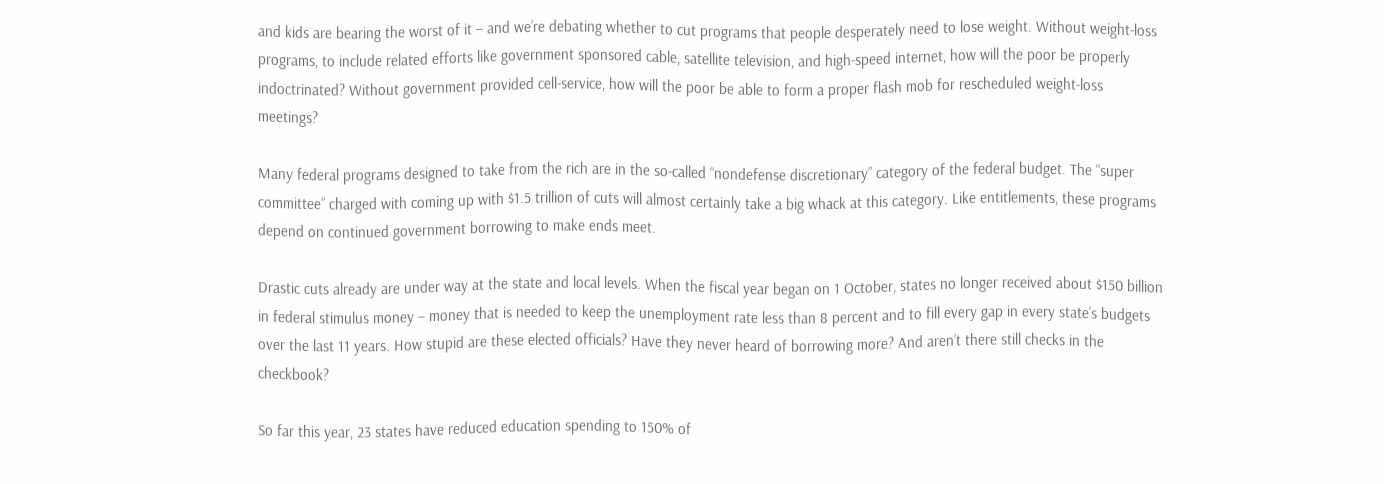and kids are bearing the worst of it – and we’re debating whether to cut programs that people desperately need to lose weight. Without weight-loss programs, to include related efforts like government sponsored cable, satellite television, and high-speed internet, how will the poor be properly indoctrinated? Without government provided cell-service, how will the poor be able to form a proper flash mob for rescheduled weight-loss meetings?

Many federal programs designed to take from the rich are in the so-called “nondefense discretionary” category of the federal budget. The “super committee” charged with coming up with $1.5 trillion of cuts will almost certainly take a big whack at this category. Like entitlements, these programs depend on continued government borrowing to make ends meet.

Drastic cuts already are under way at the state and local levels. When the fiscal year began on 1 October, states no longer received about $150 billion in federal stimulus money – money that is needed to keep the unemployment rate less than 8 percent and to fill every gap in every state’s budgets over the last 11 years. How stupid are these elected officials? Have they never heard of borrowing more? And aren’t there still checks in the checkbook?

So far this year, 23 states have reduced education spending to 150% of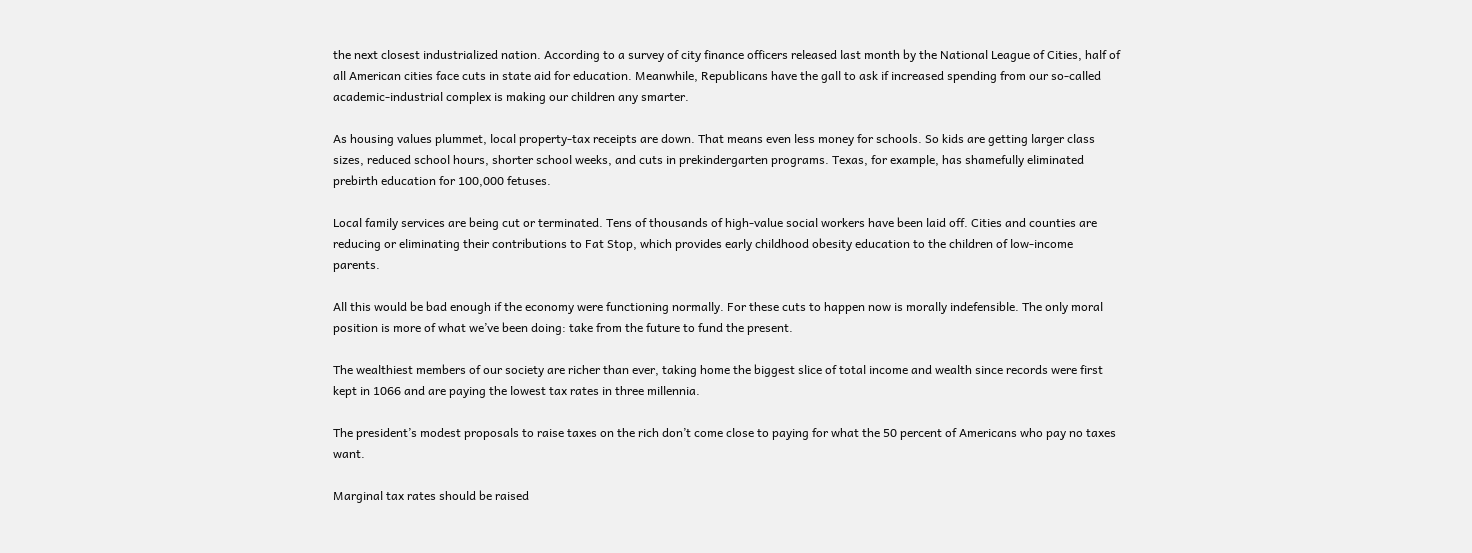the next closest industrialized nation. According to a survey of city finance officers released last month by the National League of Cities, half of all American cities face cuts in state aid for education. Meanwhile, Republicans have the gall to ask if increased spending from our so-called academic-industrial complex is making our children any smarter.

As housing values plummet, local property-tax receipts are down. That means even less money for schools. So kids are getting larger class sizes, reduced school hours, shorter school weeks, and cuts in prekindergarten programs. Texas, for example, has shamefully eliminated prebirth education for 100,000 fetuses.

Local family services are being cut or terminated. Tens of thousands of high-value social workers have been laid off. Cities and counties are reducing or eliminating their contributions to Fat Stop, which provides early childhood obesity education to the children of low-income parents.

All this would be bad enough if the economy were functioning normally. For these cuts to happen now is morally indefensible. The only moral position is more of what we’ve been doing: take from the future to fund the present.

The wealthiest members of our society are richer than ever, taking home the biggest slice of total income and wealth since records were first kept in 1066 and are paying the lowest tax rates in three millennia.

The president’s modest proposals to raise taxes on the rich don’t come close to paying for what the 50 percent of Americans who pay no taxes want.

Marginal tax rates should be raised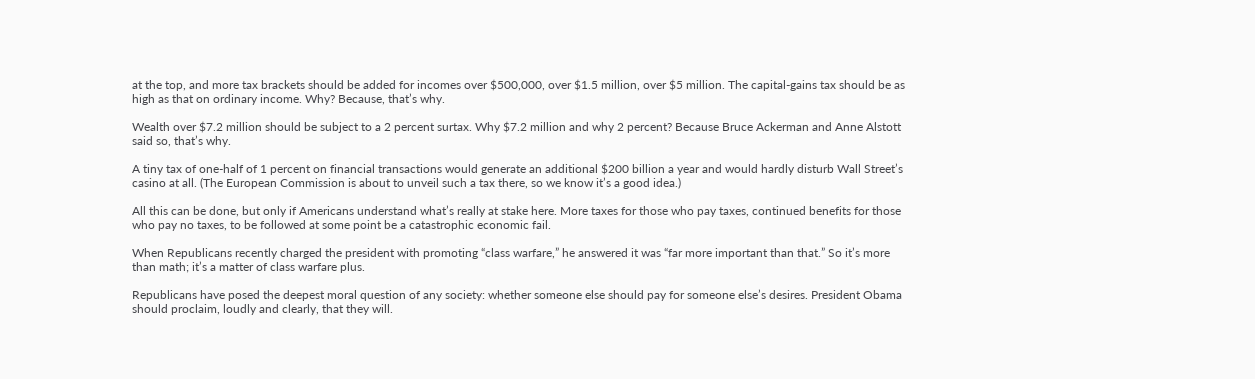at the top, and more tax brackets should be added for incomes over $500,000, over $1.5 million, over $5 million. The capital-gains tax should be as high as that on ordinary income. Why? Because, that’s why.

Wealth over $7.2 million should be subject to a 2 percent surtax. Why $7.2 million and why 2 percent? Because Bruce Ackerman and Anne Alstott said so, that’s why.

A tiny tax of one-half of 1 percent on financial transactions would generate an additional $200 billion a year and would hardly disturb Wall Street’s casino at all. (The European Commission is about to unveil such a tax there, so we know it’s a good idea.)

All this can be done, but only if Americans understand what’s really at stake here. More taxes for those who pay taxes, continued benefits for those who pay no taxes, to be followed at some point be a catastrophic economic fail.

When Republicans recently charged the president with promoting “class warfare,” he answered it was “far more important than that.” So it’s more than math; it’s a matter of class warfare plus.

Republicans have posed the deepest moral question of any society: whether someone else should pay for someone else’s desires. President Obama should proclaim, loudly and clearly, that they will.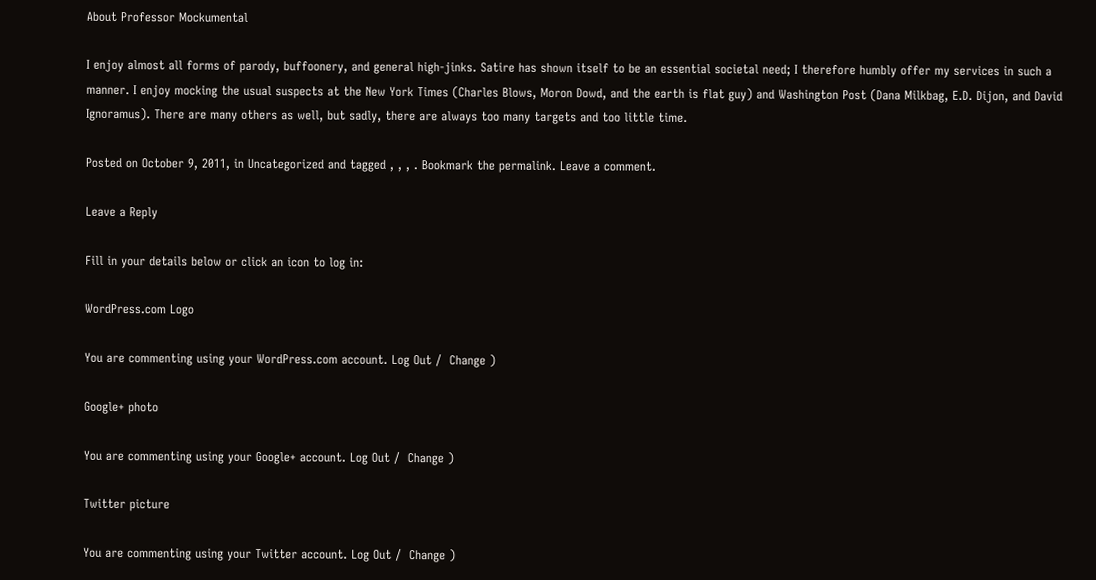About Professor Mockumental

I enjoy almost all forms of parody, buffoonery, and general high-jinks. Satire has shown itself to be an essential societal need; I therefore humbly offer my services in such a manner. I enjoy mocking the usual suspects at the New York Times (Charles Blows, Moron Dowd, and the earth is flat guy) and Washington Post (Dana Milkbag, E.D. Dijon, and David Ignoramus). There are many others as well, but sadly, there are always too many targets and too little time.

Posted on October 9, 2011, in Uncategorized and tagged , , , . Bookmark the permalink. Leave a comment.

Leave a Reply

Fill in your details below or click an icon to log in:

WordPress.com Logo

You are commenting using your WordPress.com account. Log Out /  Change )

Google+ photo

You are commenting using your Google+ account. Log Out /  Change )

Twitter picture

You are commenting using your Twitter account. Log Out /  Change )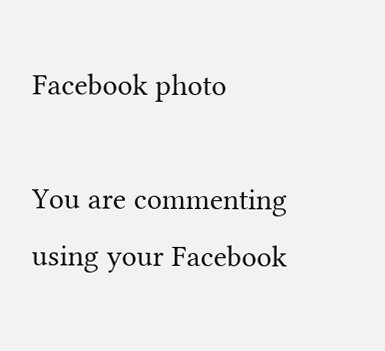Facebook photo

You are commenting using your Facebook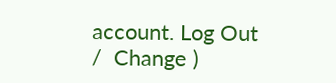account. Log Out /  Change )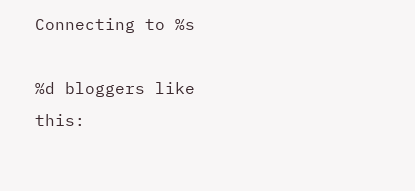Connecting to %s

%d bloggers like this: